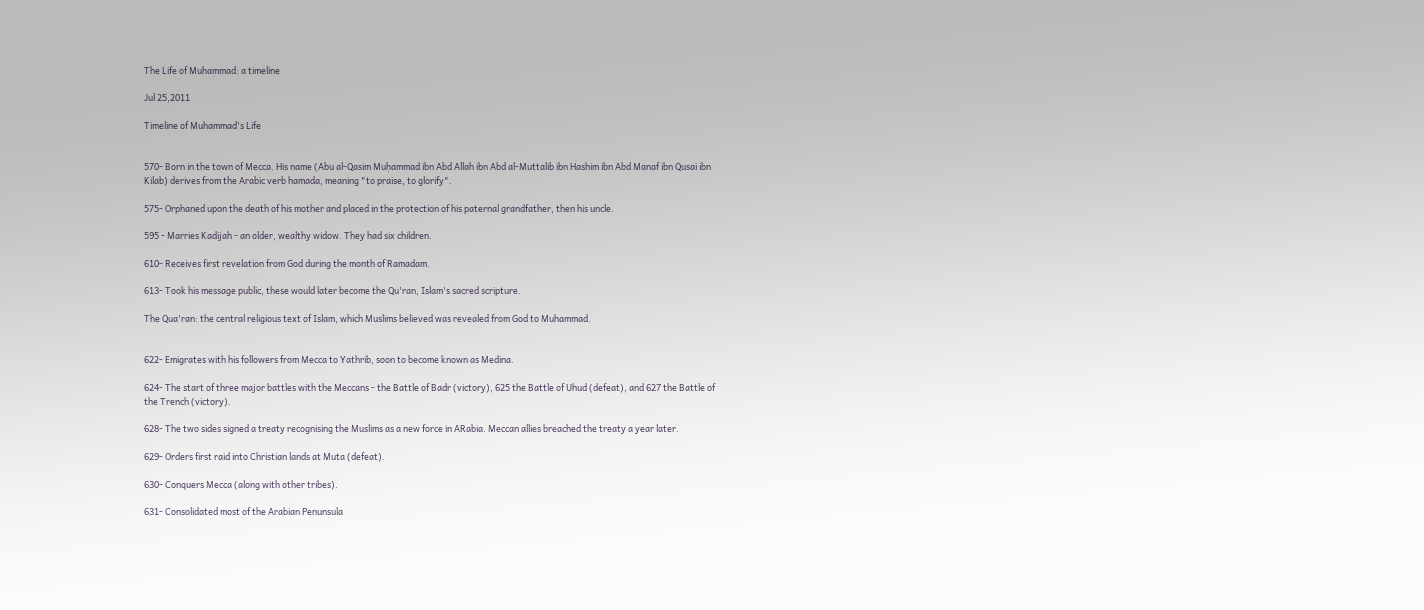The Life of Muhammad: a timeline

Jul 25,2011

Timeline of Muhammad's Life


570- Born in the town of Mecca. His name (Abu al-Qasim Muḥammad ibn Abd Allah ibn Abd al-Muttalib ibn Hashim ibn Abd Manaf ibn Qusai ibn Kilab) derives from the Arabic verb hamada, meaning "to praise, to glorify".

575- Orphaned upon the death of his mother and placed in the protection of his paternal grandfather, then his uncle.

595 - Marries Kadijah - an older, wealthy widow. They had six children.

610- Receives first revelation from God during the month of Ramadam.

613- Took his message public, these would later become the Qu'ran, Islam's sacred scripture.

The Qua'ran: the central religious text of Islam, which Muslims believed was revealed from God to Muhammad.


622- Emigrates with his followers from Mecca to Yathrib, soon to become known as Medina.

624- The start of three major battles with the Meccans - the Battle of Badr (victory), 625 the Battle of Uhud (defeat), and 627 the Battle of the Trench (victory).

628- The two sides signed a treaty recognising the Muslims as a new force in ARabia. Meccan allies breached the treaty a year later.

629- Orders first raid into Christian lands at Muta (defeat).

630- Conquers Mecca (along with other tribes).

631- Consolidated most of the Arabian Penunsula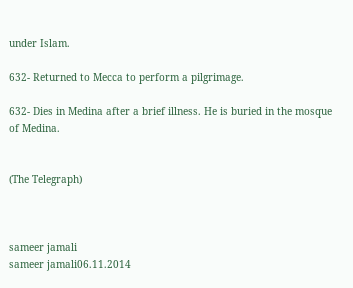under Islam.

632- Returned to Mecca to perform a pilgrimage.

632- Dies in Medina after a brief illness. He is buried in the mosque of Medina.


(The Telegraph)



sameer jamali
sameer jamali06.11.2014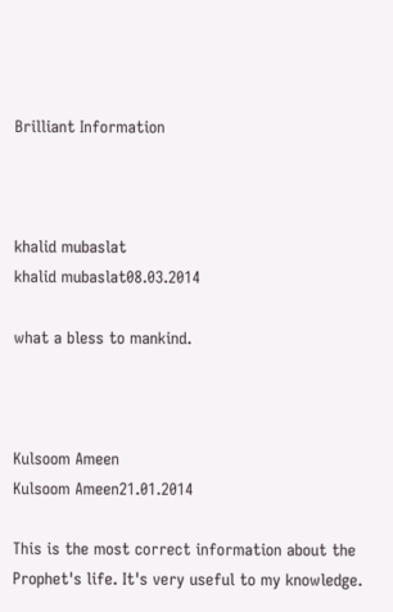Brilliant Information



khalid mubaslat
khalid mubaslat08.03.2014

what a bless to mankind.



Kulsoom Ameen
Kulsoom Ameen21.01.2014

This is the most correct information about the Prophet's life. It's very useful to my knowledge.